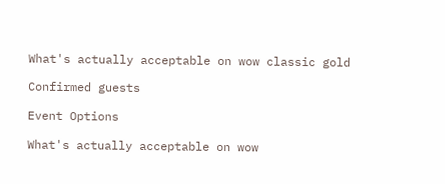What's actually acceptable on wow classic gold

Confirmed guests

Event Options

What's actually acceptable on wow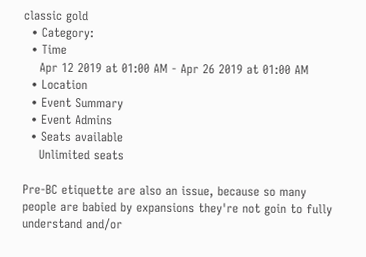classic gold
  • Category:
  • Time
    Apr 12 2019 at 01:00 AM - Apr 26 2019 at 01:00 AM
  • Location
  • Event Summary
  • Event Admins
  • Seats available
    Unlimited seats

Pre-BC etiquette are also an issue, because so many people are babied by expansions they're not goin to fully understand and/or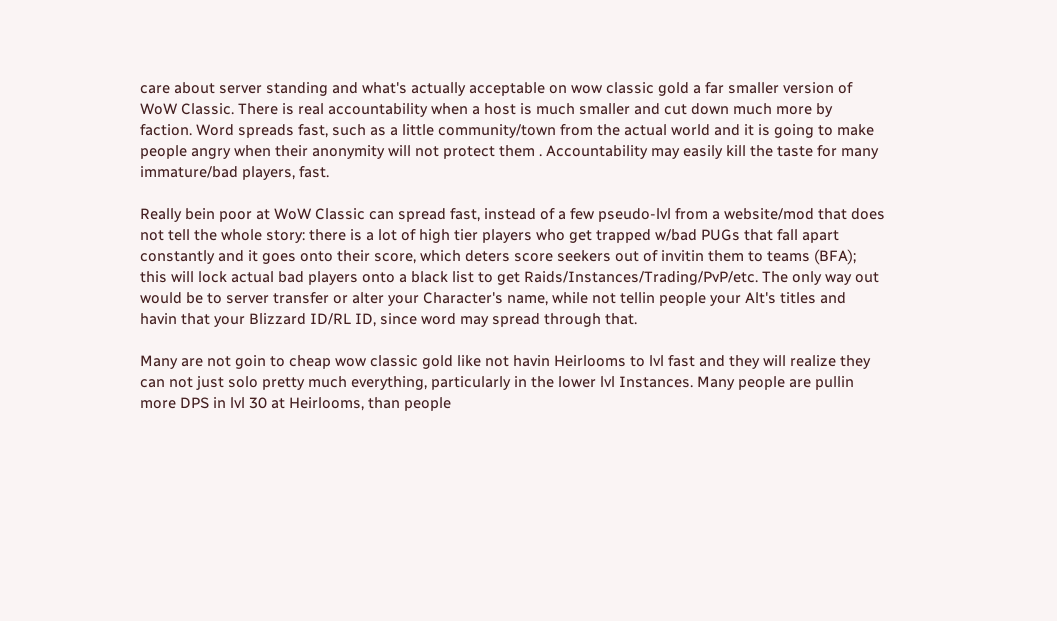care about server standing and what's actually acceptable on wow classic gold a far smaller version of WoW Classic. There is real accountability when a host is much smaller and cut down much more by faction. Word spreads fast, such as a little community/town from the actual world and it is going to make people angry when their anonymity will not protect them . Accountability may easily kill the taste for many immature/bad players, fast.

Really bein poor at WoW Classic can spread fast, instead of a few pseudo-lvl from a website/mod that does not tell the whole story: there is a lot of high tier players who get trapped w/bad PUGs that fall apart constantly and it goes onto their score, which deters score seekers out of invitin them to teams (BFA); this will lock actual bad players onto a black list to get Raids/Instances/Trading/PvP/etc. The only way out would be to server transfer or alter your Character's name, while not tellin people your Alt's titles and havin that your Blizzard ID/RL ID, since word may spread through that.

Many are not goin to cheap wow classic gold like not havin Heirlooms to lvl fast and they will realize they can not just solo pretty much everything, particularly in the lower lvl Instances. Many people are pullin more DPS in lvl 30 at Heirlooms, than people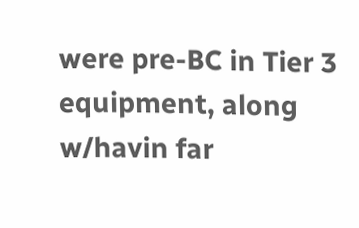were pre-BC in Tier 3 equipment, along w/havin far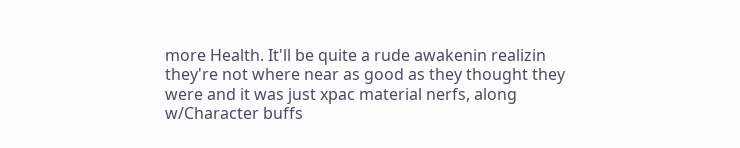more Health. It'll be quite a rude awakenin realizin they're not where near as good as they thought they were and it was just xpac material nerfs, along w/Character buffs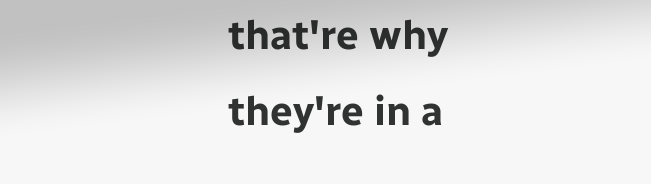that're why they're in a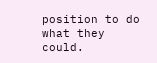position to do what they could.